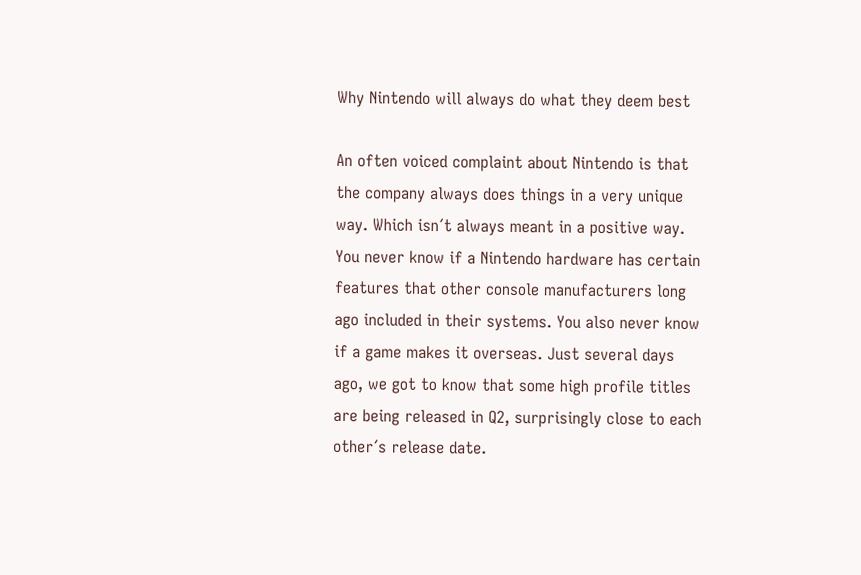Why Nintendo will always do what they deem best

An often voiced complaint about Nintendo is that the company always does things in a very unique way. Which isn´t always meant in a positive way. You never know if a Nintendo hardware has certain features that other console manufacturers long ago included in their systems. You also never know if a game makes it overseas. Just several days ago, we got to know that some high profile titles are being released in Q2, surprisingly close to each other´s release date.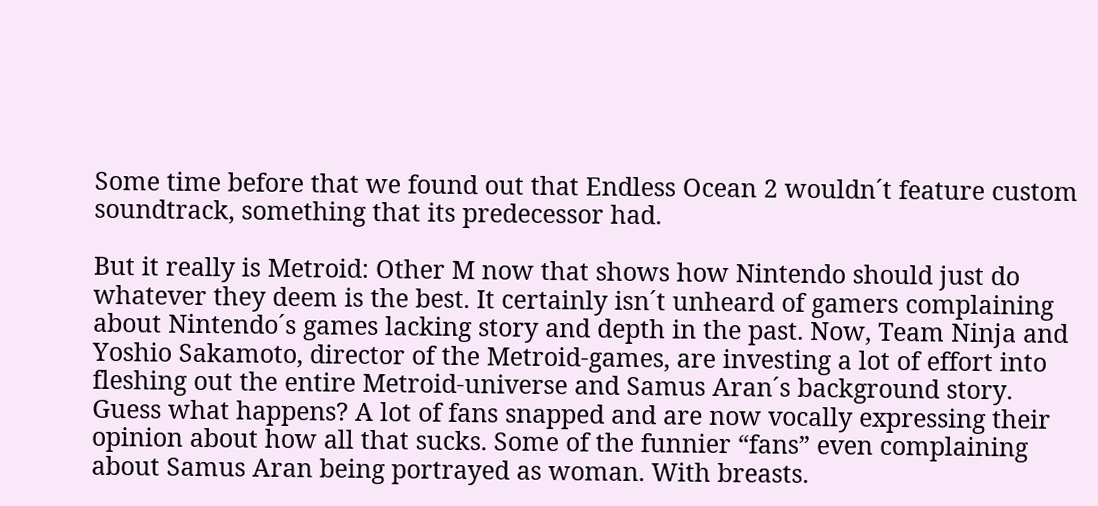Some time before that we found out that Endless Ocean 2 wouldn´t feature custom soundtrack, something that its predecessor had.

But it really is Metroid: Other M now that shows how Nintendo should just do whatever they deem is the best. It certainly isn´t unheard of gamers complaining about Nintendo´s games lacking story and depth in the past. Now, Team Ninja and Yoshio Sakamoto, director of the Metroid-games, are investing a lot of effort into fleshing out the entire Metroid-universe and Samus Aran´s background story. Guess what happens? A lot of fans snapped and are now vocally expressing their opinion about how all that sucks. Some of the funnier “fans” even complaining about Samus Aran being portrayed as woman. With breasts.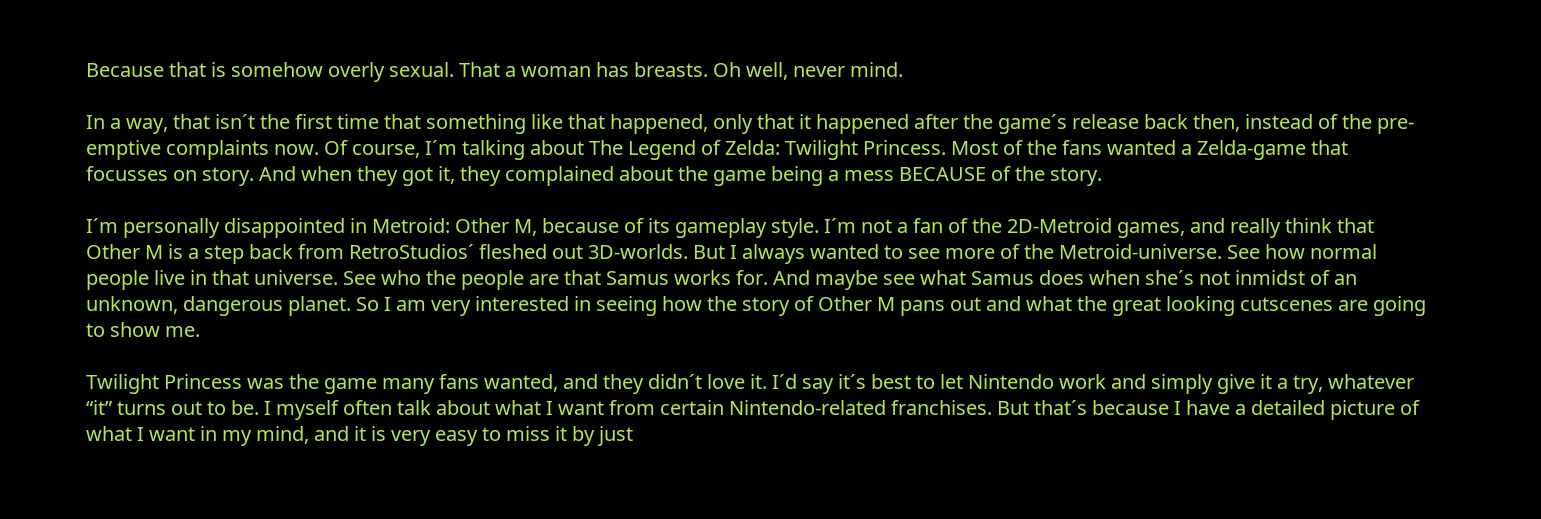Because that is somehow overly sexual. That a woman has breasts. Oh well, never mind.

In a way, that isn´t the first time that something like that happened, only that it happened after the game´s release back then, instead of the pre-emptive complaints now. Of course, I´m talking about The Legend of Zelda: Twilight Princess. Most of the fans wanted a Zelda-game that focusses on story. And when they got it, they complained about the game being a mess BECAUSE of the story.

I´m personally disappointed in Metroid: Other M, because of its gameplay style. I´m not a fan of the 2D-Metroid games, and really think that Other M is a step back from RetroStudios´ fleshed out 3D-worlds. But I always wanted to see more of the Metroid-universe. See how normal people live in that universe. See who the people are that Samus works for. And maybe see what Samus does when she´s not inmidst of an unknown, dangerous planet. So I am very interested in seeing how the story of Other M pans out and what the great looking cutscenes are going to show me.

Twilight Princess was the game many fans wanted, and they didn´t love it. I´d say it´s best to let Nintendo work and simply give it a try, whatever “it” turns out to be. I myself often talk about what I want from certain Nintendo-related franchises. But that´s because I have a detailed picture of what I want in my mind, and it is very easy to miss it by just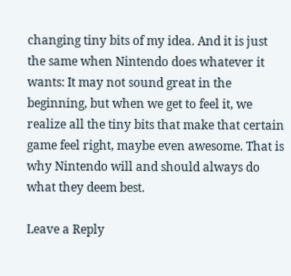changing tiny bits of my idea. And it is just the same when Nintendo does whatever it wants: It may not sound great in the beginning, but when we get to feel it, we realize all the tiny bits that make that certain game feel right, maybe even awesome. That is why Nintendo will and should always do what they deem best.

Leave a Reply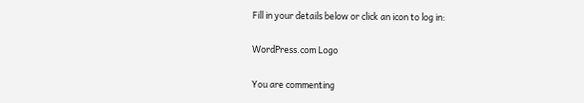Fill in your details below or click an icon to log in:

WordPress.com Logo

You are commenting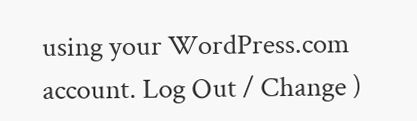using your WordPress.com account. Log Out / Change )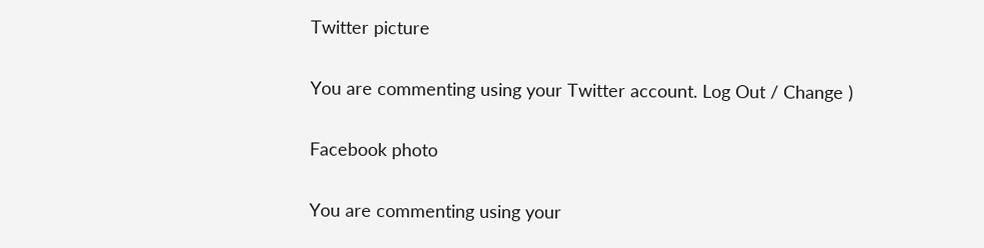Twitter picture

You are commenting using your Twitter account. Log Out / Change )

Facebook photo

You are commenting using your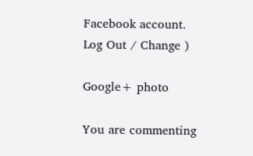Facebook account. Log Out / Change )

Google+ photo

You are commenting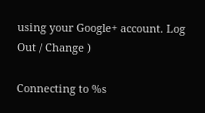using your Google+ account. Log Out / Change )

Connecting to %s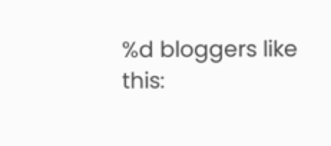%d bloggers like this: